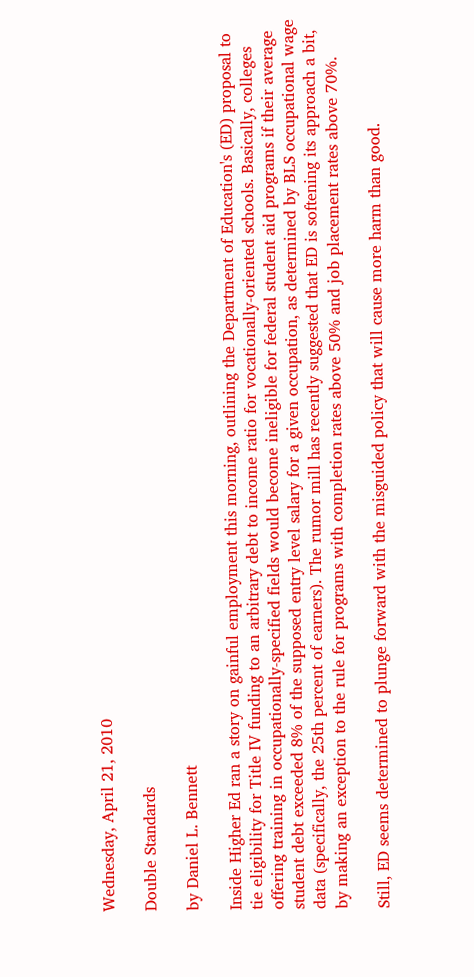Wednesday, April 21, 2010

Double Standards

by Daniel L. Bennett

Inside Higher Ed ran a story on gainful employment this morning, outlining the Department of Education's (ED) proposal to tie eligibility for Title IV funding to an arbitrary debt to income ratio for vocationally-oriented schools. Basically, colleges offering training in occupationally-specified fields would become ineligible for federal student aid programs if their average student debt exceeded 8% of the supposed entry level salary for a given occupation, as determined by BLS occupational wage data (specifically, the 25th percent of earners). The rumor mill has recently suggested that ED is softening its approach a bit, by making an exception to the rule for programs with completion rates above 50% and job placement rates above 70%.

Still, ED seems determined to plunge forward with the misguided policy that will cause more harm than good.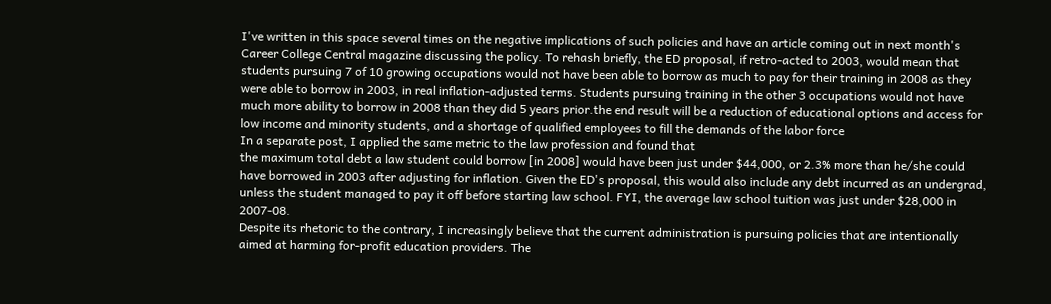I've written in this space several times on the negative implications of such policies and have an article coming out in next month's Career College Central magazine discussing the policy. To rehash briefly, the ED proposal, if retro-acted to 2003, would mean that
students pursuing 7 of 10 growing occupations would not have been able to borrow as much to pay for their training in 2008 as they were able to borrow in 2003, in real inflation-adjusted terms. Students pursuing training in the other 3 occupations would not have much more ability to borrow in 2008 than they did 5 years prior.the end result will be a reduction of educational options and access for low income and minority students, and a shortage of qualified employees to fill the demands of the labor force
In a separate post, I applied the same metric to the law profession and found that
the maximum total debt a law student could borrow [in 2008] would have been just under $44,000, or 2.3% more than he/she could have borrowed in 2003 after adjusting for inflation. Given the ED's proposal, this would also include any debt incurred as an undergrad, unless the student managed to pay it off before starting law school. FYI, the average law school tuition was just under $28,000 in 2007-08.
Despite its rhetoric to the contrary, I increasingly believe that the current administration is pursuing policies that are intentionally aimed at harming for-profit education providers. The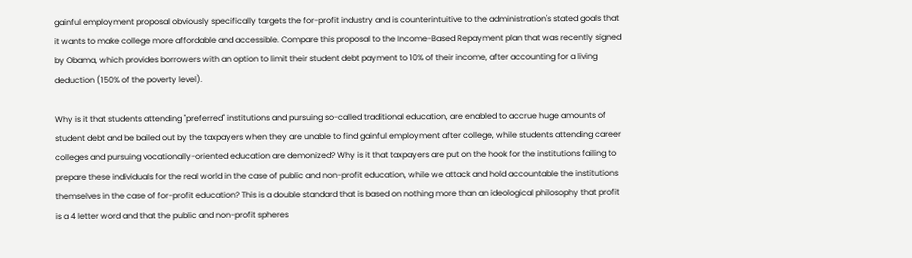gainful employment proposal obviously specifically targets the for-profit industry and is counterintuitive to the administration's stated goals that it wants to make college more affordable and accessible. Compare this proposal to the Income-Based Repayment plan that was recently signed by Obama, which provides borrowers with an option to limit their student debt payment to 10% of their income, after accounting for a living deduction (150% of the poverty level).

Why is it that students attending "preferred" institutions and pursuing so-called traditional education, are enabled to accrue huge amounts of student debt and be bailed out by the taxpayers when they are unable to find gainful employment after college, while students attending career colleges and pursuing vocationally-oriented education are demonized? Why is it that taxpayers are put on the hook for the institutions failing to prepare these individuals for the real world in the case of public and non-profit education, while we attack and hold accountable the institutions themselves in the case of for-profit education? This is a double standard that is based on nothing more than an ideological philosophy that profit is a 4 letter word and that the public and non-profit spheres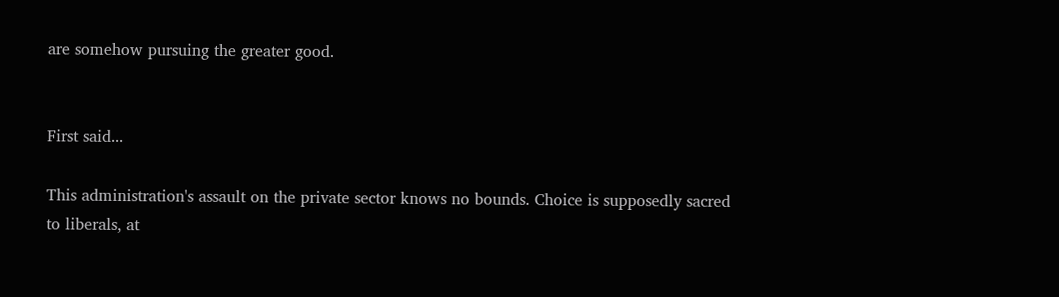are somehow pursuing the greater good.


First said...

This administration's assault on the private sector knows no bounds. Choice is supposedly sacred to liberals, at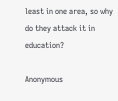least in one area, so why do they attack it in education?

Anonymous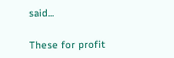said...

These for profit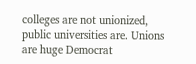colleges are not unionized, public universities are. Unions are huge Democrat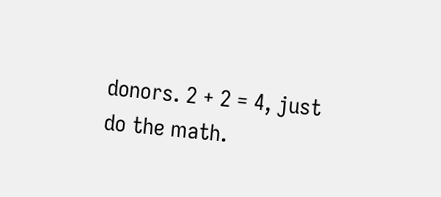donors. 2 + 2 = 4, just do the math.